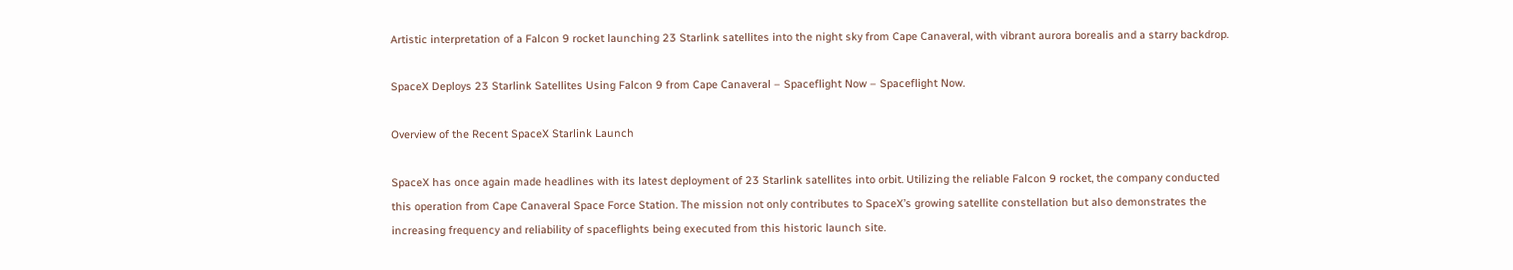Artistic interpretation of a Falcon 9 rocket launching 23 Starlink satellites into the night sky from Cape Canaveral, with vibrant aurora borealis and a starry backdrop.

SpaceX Deploys 23 Starlink Satellites Using Falcon 9 from Cape Canaveral – Spaceflight Now – Spaceflight Now.

Overview of the Recent SpaceX Starlink Launch

SpaceX has once again made headlines with its latest deployment of 23 Starlink satellites into orbit. Utilizing the reliable Falcon 9 rocket, the company conducted this operation from Cape Canaveral Space Force Station. The mission not only contributes to SpaceX’s growing satellite constellation but also demonstrates the increasing frequency and reliability of spaceflights being executed from this historic launch site.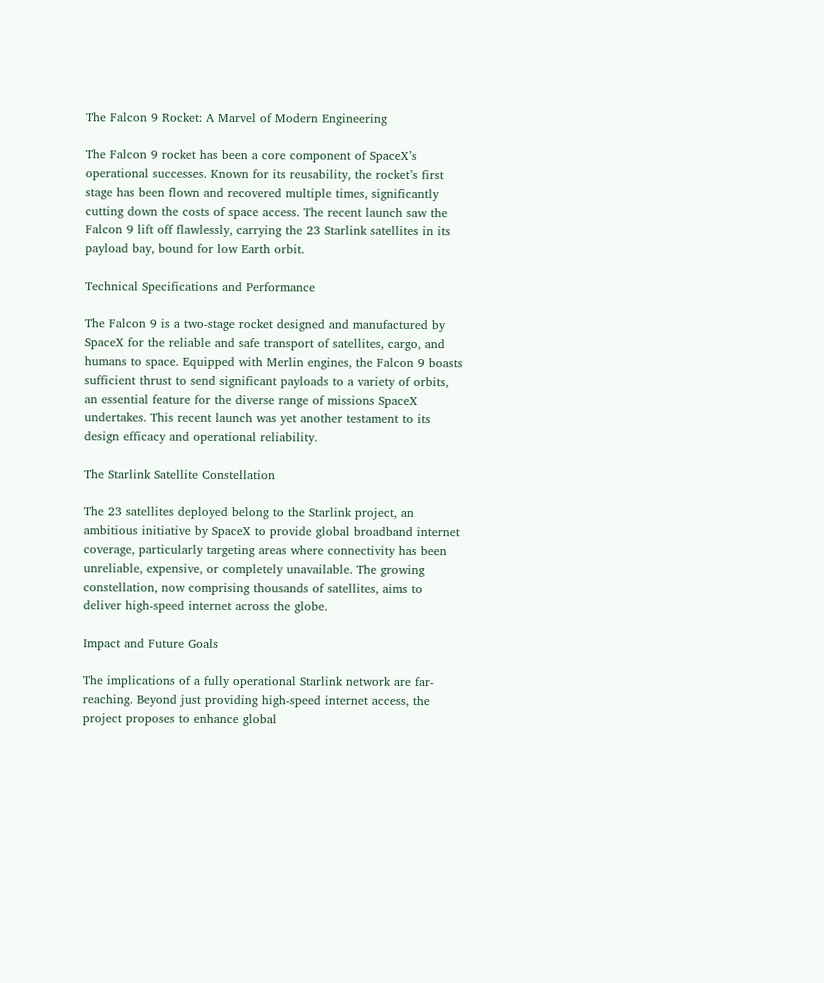The Falcon 9 Rocket: A Marvel of Modern Engineering

The Falcon 9 rocket has been a core component of SpaceX’s operational successes. Known for its reusability, the rocket’s first stage has been flown and recovered multiple times, significantly cutting down the costs of space access. The recent launch saw the Falcon 9 lift off flawlessly, carrying the 23 Starlink satellites in its payload bay, bound for low Earth orbit.

Technical Specifications and Performance

The Falcon 9 is a two-stage rocket designed and manufactured by SpaceX for the reliable and safe transport of satellites, cargo, and humans to space. Equipped with Merlin engines, the Falcon 9 boasts sufficient thrust to send significant payloads to a variety of orbits, an essential feature for the diverse range of missions SpaceX undertakes. This recent launch was yet another testament to its design efficacy and operational reliability.

The Starlink Satellite Constellation

The 23 satellites deployed belong to the Starlink project, an ambitious initiative by SpaceX to provide global broadband internet coverage, particularly targeting areas where connectivity has been unreliable, expensive, or completely unavailable. The growing constellation, now comprising thousands of satellites, aims to deliver high-speed internet across the globe.

Impact and Future Goals

The implications of a fully operational Starlink network are far-reaching. Beyond just providing high-speed internet access, the project proposes to enhance global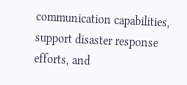communication capabilities, support disaster response efforts, and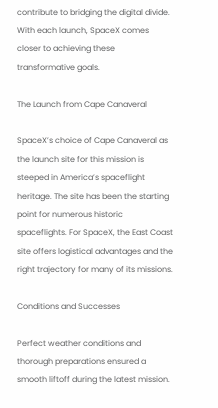contribute to bridging the digital divide. With each launch, SpaceX comes closer to achieving these transformative goals.

The Launch from Cape Canaveral

SpaceX’s choice of Cape Canaveral as the launch site for this mission is steeped in America’s spaceflight heritage. The site has been the starting point for numerous historic spaceflights. For SpaceX, the East Coast site offers logistical advantages and the right trajectory for many of its missions.

Conditions and Successes

Perfect weather conditions and thorough preparations ensured a smooth liftoff during the latest mission.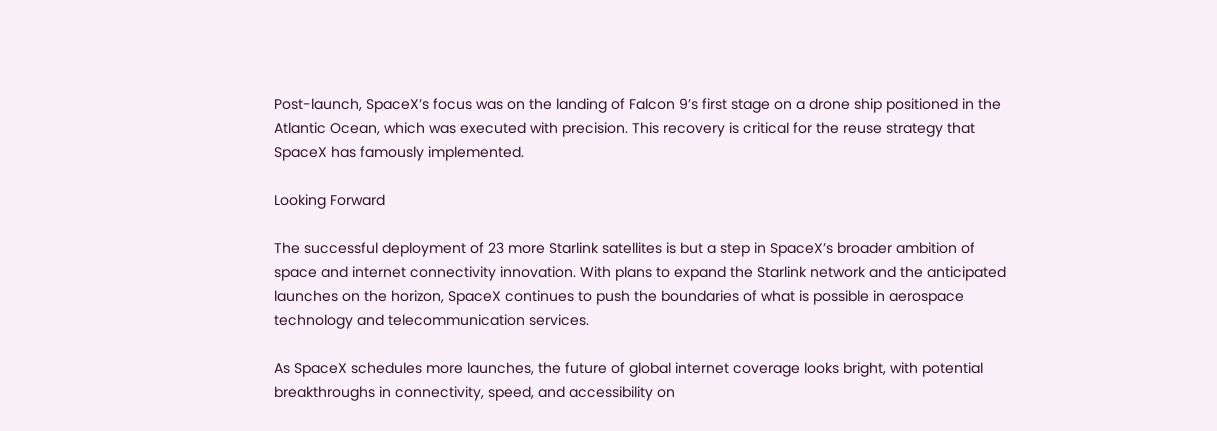Post-launch, SpaceX’s focus was on the landing of Falcon 9’s first stage on a drone ship positioned in the Atlantic Ocean, which was executed with precision. This recovery is critical for the reuse strategy that SpaceX has famously implemented.

Looking Forward

The successful deployment of 23 more Starlink satellites is but a step in SpaceX’s broader ambition of space and internet connectivity innovation. With plans to expand the Starlink network and the anticipated launches on the horizon, SpaceX continues to push the boundaries of what is possible in aerospace technology and telecommunication services.

As SpaceX schedules more launches, the future of global internet coverage looks bright, with potential breakthroughs in connectivity, speed, and accessibility on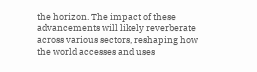the horizon. The impact of these advancements will likely reverberate across various sectors, reshaping how the world accesses and uses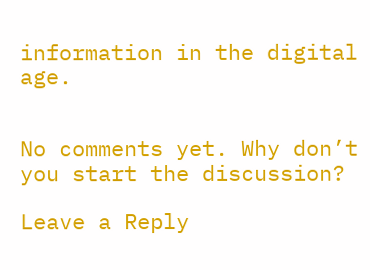information in the digital age.


No comments yet. Why don’t you start the discussion?

Leave a Reply